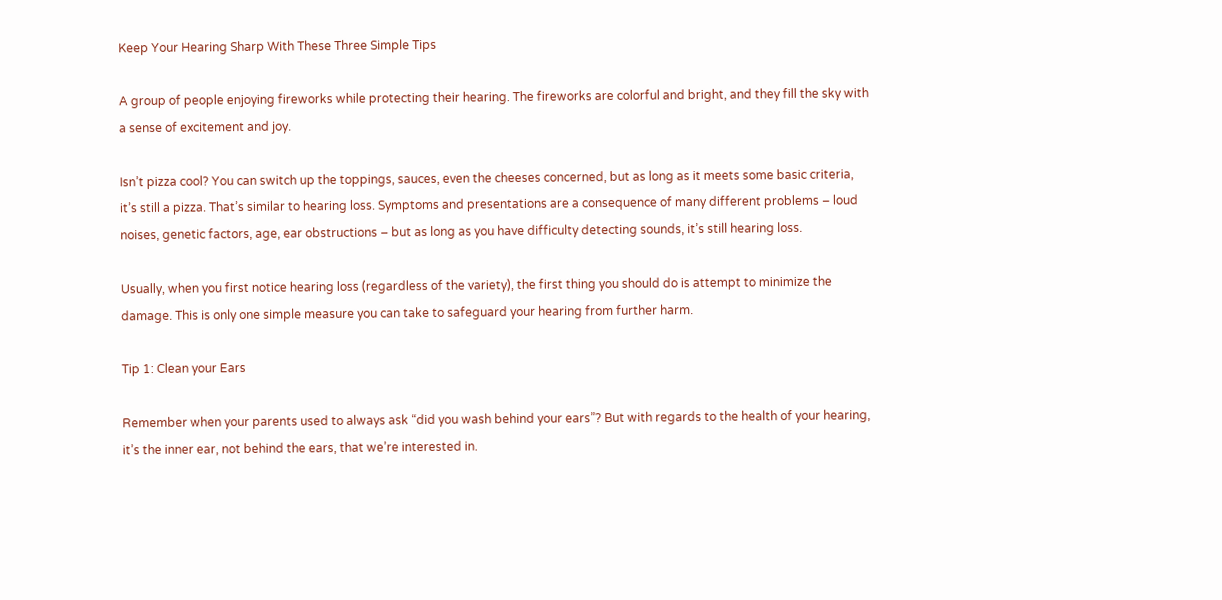Keep Your Hearing Sharp With These Three Simple Tips

A group of people enjoying fireworks while protecting their hearing. The fireworks are colorful and bright, and they fill the sky with a sense of excitement and joy.

Isn’t pizza cool? You can switch up the toppings, sauces, even the cheeses concerned, but as long as it meets some basic criteria, it’s still a pizza. That’s similar to hearing loss. Symptoms and presentations are a consequence of many different problems – loud noises, genetic factors, age, ear obstructions – but as long as you have difficulty detecting sounds, it’s still hearing loss.

Usually, when you first notice hearing loss (regardless of the variety), the first thing you should do is attempt to minimize the damage. This is only one simple measure you can take to safeguard your hearing from further harm.

Tip 1: Clean your Ears

Remember when your parents used to always ask “did you wash behind your ears”? But with regards to the health of your hearing, it’s the inner ear, not behind the ears, that we’re interested in.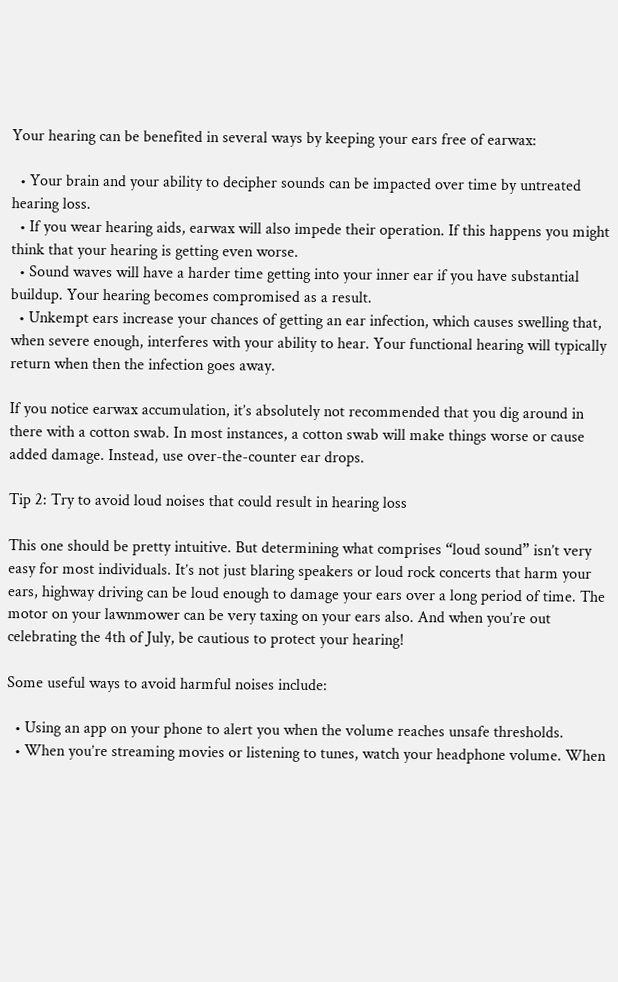Your hearing can be benefited in several ways by keeping your ears free of earwax:

  • Your brain and your ability to decipher sounds can be impacted over time by untreated hearing loss.
  • If you wear hearing aids, earwax will also impede their operation. If this happens you might think that your hearing is getting even worse.
  • Sound waves will have a harder time getting into your inner ear if you have substantial buildup. Your hearing becomes compromised as a result.
  • Unkempt ears increase your chances of getting an ear infection, which causes swelling that, when severe enough, interferes with your ability to hear. Your functional hearing will typically return when then the infection goes away.

If you notice earwax accumulation, it’s absolutely not recommended that you dig around in there with a cotton swab. In most instances, a cotton swab will make things worse or cause added damage. Instead, use over-the-counter ear drops.

Tip 2: Try to avoid loud noises that could result in hearing loss

This one should be pretty intuitive. But determining what comprises “loud sound” isn’t very easy for most individuals. It’s not just blaring speakers or loud rock concerts that harm your ears, highway driving can be loud enough to damage your ears over a long period of time. The motor on your lawnmower can be very taxing on your ears also. And when you’re out celebrating the 4th of July, be cautious to protect your hearing!

Some useful ways to avoid harmful noises include:

  • Using an app on your phone to alert you when the volume reaches unsafe thresholds.
  • When you’re streaming movies or listening to tunes, watch your headphone volume. When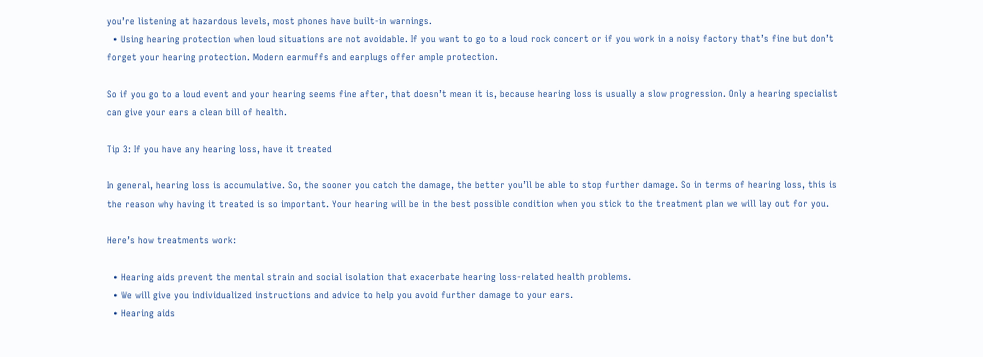you’re listening at hazardous levels, most phones have built-in warnings.
  • Using hearing protection when loud situations are not avoidable. If you want to go to a loud rock concert or if you work in a noisy factory that’s fine but don’t forget your hearing protection. Modern earmuffs and earplugs offer ample protection.

So if you go to a loud event and your hearing seems fine after, that doesn’t mean it is, because hearing loss is usually a slow progression. Only a hearing specialist can give your ears a clean bill of health.

Tip 3: If you have any hearing loss, have it treated

In general, hearing loss is accumulative. So, the sooner you catch the damage, the better you’ll be able to stop further damage. So in terms of hearing loss, this is the reason why having it treated is so important. Your hearing will be in the best possible condition when you stick to the treatment plan we will lay out for you.

Here’s how treatments work:

  • Hearing aids prevent the mental strain and social isolation that exacerbate hearing loss-related health problems.
  • We will give you individualized instructions and advice to help you avoid further damage to your ears.
  • Hearing aids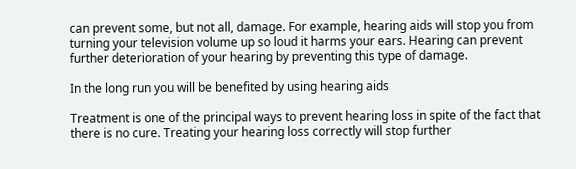can prevent some, but not all, damage. For example, hearing aids will stop you from turning your television volume up so loud it harms your ears. Hearing can prevent further deterioration of your hearing by preventing this type of damage.

In the long run you will be benefited by using hearing aids

Treatment is one of the principal ways to prevent hearing loss in spite of the fact that there is no cure. Treating your hearing loss correctly will stop further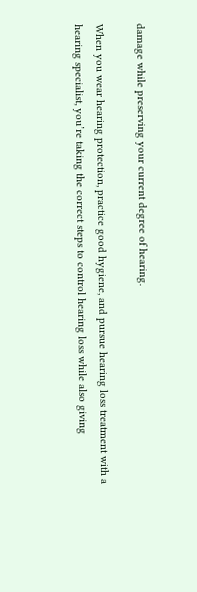damage while preserving your current degree of hearing.

When you wear hearing protection, practice good hygiene, and pursue hearing loss treatment with a hearing specialist, you’re taking the correct steps to control hearing loss while also giving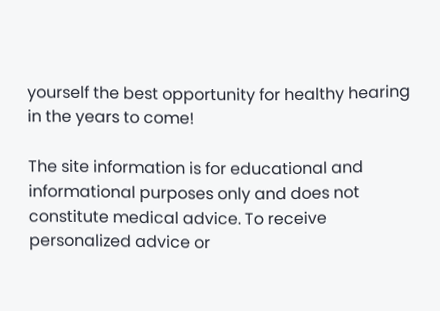yourself the best opportunity for healthy hearing in the years to come!

The site information is for educational and informational purposes only and does not constitute medical advice. To receive personalized advice or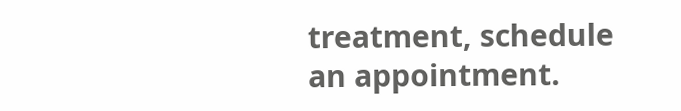treatment, schedule an appointment.